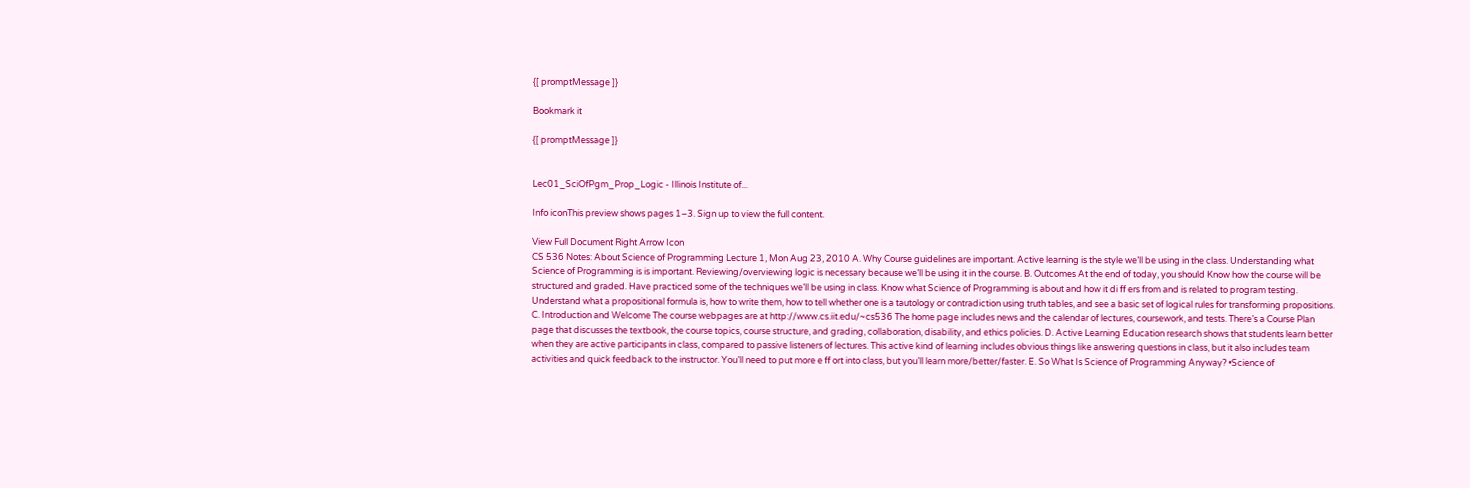{[ promptMessage ]}

Bookmark it

{[ promptMessage ]}


Lec01_SciOfPgm_Prop_Logic - Illinois Institute of...

Info iconThis preview shows pages 1–3. Sign up to view the full content.

View Full Document Right Arrow Icon
CS 536 Notes: About Science of Programming Lecture 1, Mon Aug 23, 2010 A. Why Course guidelines are important. Active learning is the style we’ll be using in the class. Understanding what Science of Programming is is important. Reviewing/overviewing logic is necessary because we’ll be using it in the course. B. Outcomes At the end of today, you should Know how the course will be structured and graded. Have practiced some of the techniques we’ll be using in class. Know what Science of Programming is about and how it di ff ers from and is related to program testing. Understand what a propositional formula is, how to write them, how to tell whether one is a tautology or contradiction using truth tables, and see a basic set of logical rules for transforming propositions. C. Introduction and Welcome The course webpages are at http://www.cs.iit.edu/~cs536 The home page includes news and the calendar of lectures, coursework, and tests. There’s a Course Plan page that discusses the textbook, the course topics, course structure, and grading, collaboration, disability, and ethics policies. D. Active Learning Education research shows that students learn better when they are active participants in class, compared to passive listeners of lectures. This active kind of learning includes obvious things like answering questions in class, but it also includes team activities and quick feedback to the instructor. You’ll need to put more e ff ort into class, but you’ll learn more/better/faster. E. So What Is Science of Programming Anyway? •Science of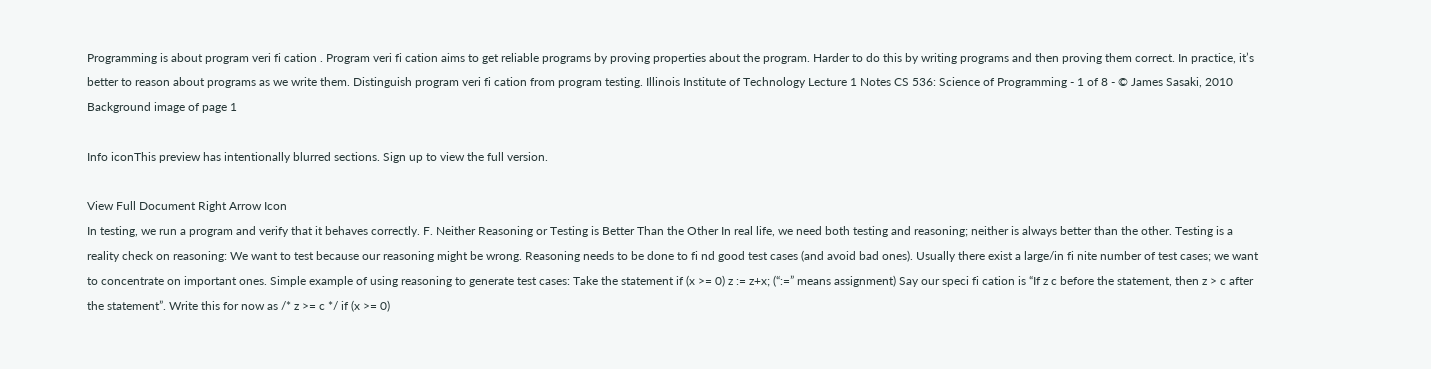Programming is about program veri fi cation . Program veri fi cation aims to get reliable programs by proving properties about the program. Harder to do this by writing programs and then proving them correct. In practice, it’s better to reason about programs as we write them. Distinguish program veri fi cation from program testing. Illinois Institute of Technology Lecture 1 Notes CS 536: Science of Programming - 1 of 8 - © James Sasaki, 2010
Background image of page 1

Info iconThis preview has intentionally blurred sections. Sign up to view the full version.

View Full Document Right Arrow Icon
In testing, we run a program and verify that it behaves correctly. F. Neither Reasoning or Testing is Better Than the Other In real life, we need both testing and reasoning; neither is always better than the other. Testing is a reality check on reasoning: We want to test because our reasoning might be wrong. Reasoning needs to be done to fi nd good test cases (and avoid bad ones). Usually there exist a large/in fi nite number of test cases; we want to concentrate on important ones. Simple example of using reasoning to generate test cases: Take the statement if (x >= 0) z := z+x; (“:=” means assignment) Say our speci fi cation is “If z c before the statement, then z > c after the statement”. Write this for now as /* z >= c */ if (x >= 0)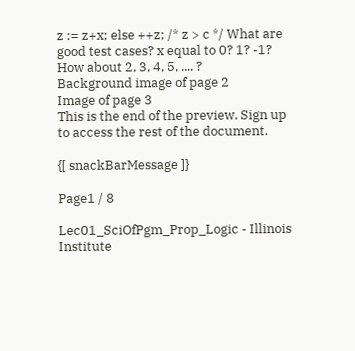z := z+x; else ++z; /* z > c */ What are good test cases? x equal to 0? 1? -1? How about 2, 3, 4, 5, .... ?
Background image of page 2
Image of page 3
This is the end of the preview. Sign up to access the rest of the document.

{[ snackBarMessage ]}

Page1 / 8

Lec01_SciOfPgm_Prop_Logic - Illinois Institute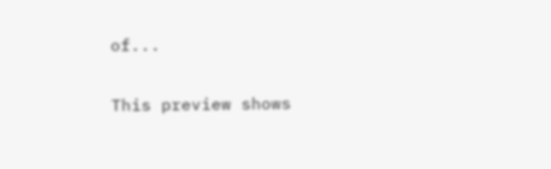of...

This preview shows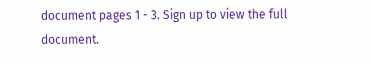document pages 1 - 3. Sign up to view the full document.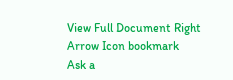View Full Document Right Arrow Icon bookmark
Ask a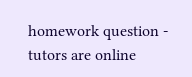homework question - tutors are online